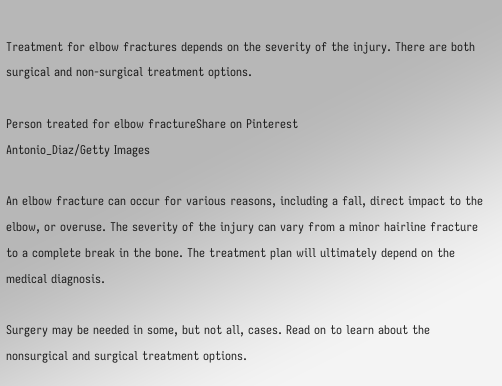Treatment for elbow fractures depends on the severity of the injury. There are both surgical and non-surgical treatment options.

Person treated for elbow fractureShare on Pinterest
Antonio_Diaz/Getty Images

An elbow fracture can occur for various reasons, including a fall, direct impact to the elbow, or overuse. The severity of the injury can vary from a minor hairline fracture to a complete break in the bone. The treatment plan will ultimately depend on the medical diagnosis.

Surgery may be needed in some, but not all, cases. Read on to learn about the nonsurgical and surgical treatment options.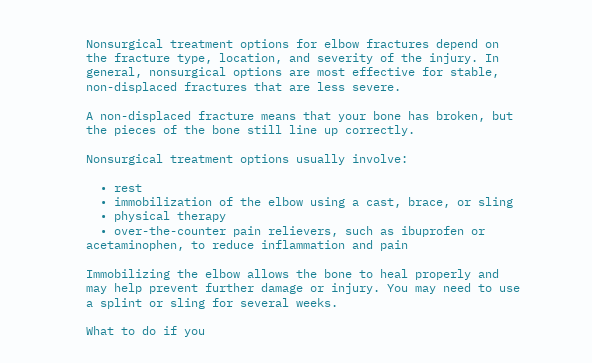Nonsurgical treatment options for elbow fractures depend on the fracture type, location, and severity of the injury. In general, nonsurgical options are most effective for stable, non-displaced fractures that are less severe.

A non-displaced fracture means that your bone has broken, but the pieces of the bone still line up correctly.

Nonsurgical treatment options usually involve:

  • rest
  • immobilization of the elbow using a cast, brace, or sling
  • physical therapy
  • over-the-counter pain relievers, such as ibuprofen or acetaminophen, to reduce inflammation and pain

Immobilizing the elbow allows the bone to heal properly and may help prevent further damage or injury. You may need to use a splint or sling for several weeks.

What to do if you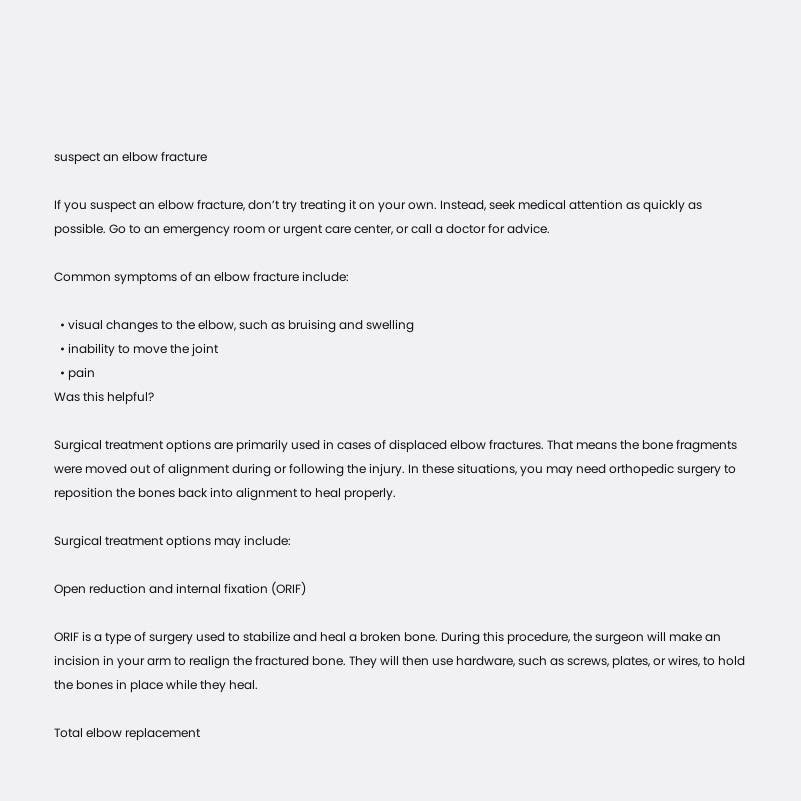suspect an elbow fracture

If you suspect an elbow fracture, don’t try treating it on your own. Instead, seek medical attention as quickly as possible. Go to an emergency room or urgent care center, or call a doctor for advice.

Common symptoms of an elbow fracture include:

  • visual changes to the elbow, such as bruising and swelling
  • inability to move the joint
  • pain
Was this helpful?

Surgical treatment options are primarily used in cases of displaced elbow fractures. That means the bone fragments were moved out of alignment during or following the injury. In these situations, you may need orthopedic surgery to reposition the bones back into alignment to heal properly.

Surgical treatment options may include:

Open reduction and internal fixation (ORIF)

ORIF is a type of surgery used to stabilize and heal a broken bone. During this procedure, the surgeon will make an incision in your arm to realign the fractured bone. They will then use hardware, such as screws, plates, or wires, to hold the bones in place while they heal.

Total elbow replacement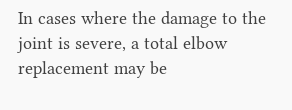In cases where the damage to the joint is severe, a total elbow replacement may be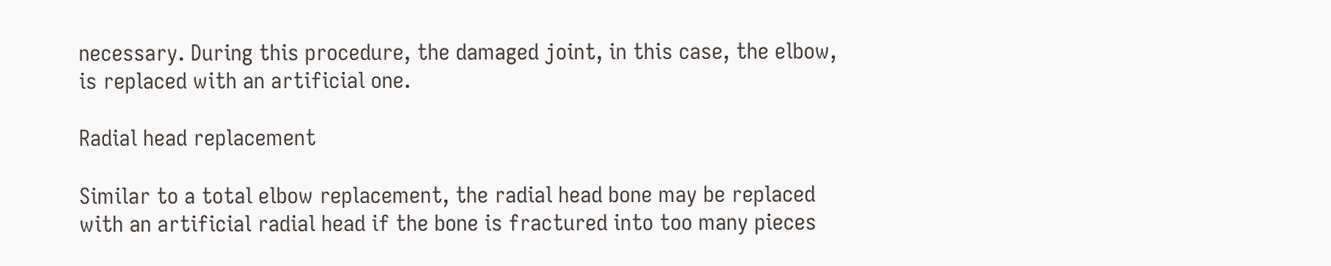necessary. During this procedure, the damaged joint, in this case, the elbow, is replaced with an artificial one.

Radial head replacement

Similar to a total elbow replacement, the radial head bone may be replaced with an artificial radial head if the bone is fractured into too many pieces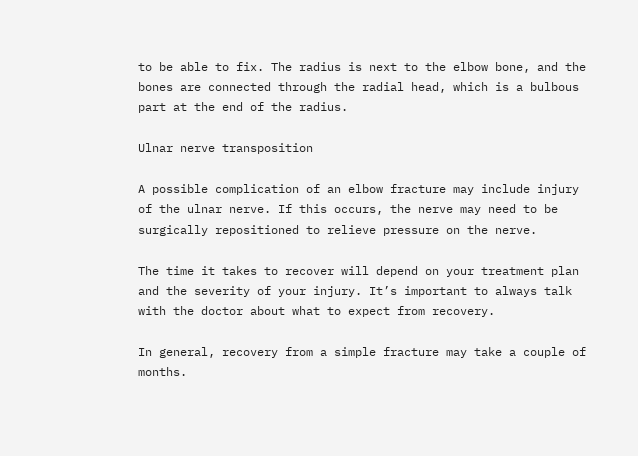to be able to fix. The radius is next to the elbow bone, and the bones are connected through the radial head, which is a bulbous part at the end of the radius.

Ulnar nerve transposition

A possible complication of an elbow fracture may include injury of the ulnar nerve. If this occurs, the nerve may need to be surgically repositioned to relieve pressure on the nerve.

The time it takes to recover will depend on your treatment plan and the severity of your injury. It’s important to always talk with the doctor about what to expect from recovery.

In general, recovery from a simple fracture may take a couple of months.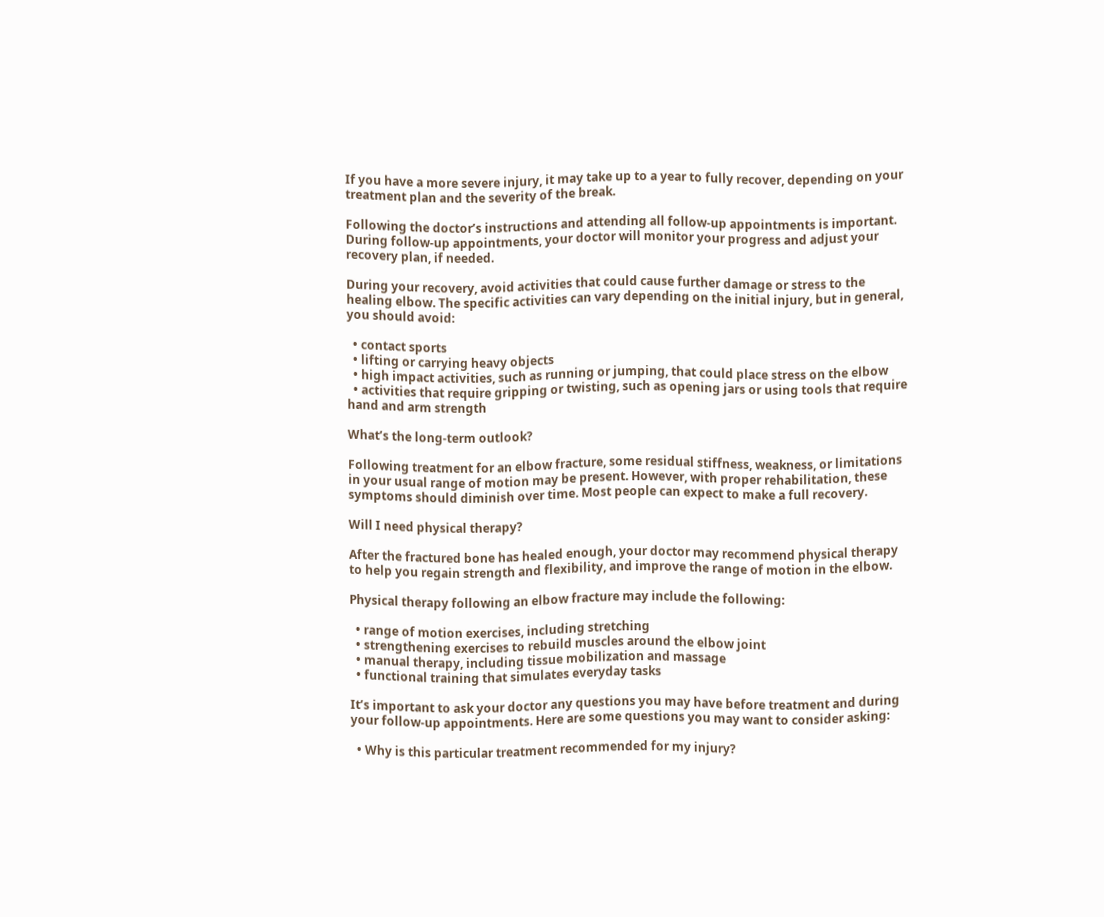If you have a more severe injury, it may take up to a year to fully recover, depending on your treatment plan and the severity of the break.

Following the doctor’s instructions and attending all follow-up appointments is important. During follow-up appointments, your doctor will monitor your progress and adjust your recovery plan, if needed.

During your recovery, avoid activities that could cause further damage or stress to the healing elbow. The specific activities can vary depending on the initial injury, but in general, you should avoid:

  • contact sports
  • lifting or carrying heavy objects
  • high impact activities, such as running or jumping, that could place stress on the elbow
  • activities that require gripping or twisting, such as opening jars or using tools that require hand and arm strength

What’s the long-term outlook?

Following treatment for an elbow fracture, some residual stiffness, weakness, or limitations in your usual range of motion may be present. However, with proper rehabilitation, these symptoms should diminish over time. Most people can expect to make a full recovery.

Will I need physical therapy?

After the fractured bone has healed enough, your doctor may recommend physical therapy to help you regain strength and flexibility, and improve the range of motion in the elbow.

Physical therapy following an elbow fracture may include the following:

  • range of motion exercises, including stretching
  • strengthening exercises to rebuild muscles around the elbow joint
  • manual therapy, including tissue mobilization and massage
  • functional training that simulates everyday tasks

It’s important to ask your doctor any questions you may have before treatment and during your follow-up appointments. Here are some questions you may want to consider asking:

  • Why is this particular treatment recommended for my injury?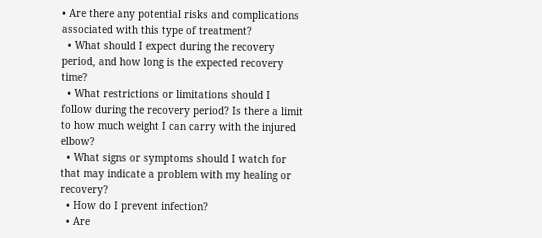• Are there any potential risks and complications associated with this type of treatment?
  • What should I expect during the recovery period, and how long is the expected recovery time?
  • What restrictions or limitations should I follow during the recovery period? Is there a limit to how much weight I can carry with the injured elbow?
  • What signs or symptoms should I watch for that may indicate a problem with my healing or recovery?
  • How do I prevent infection?
  • Are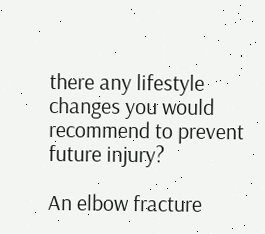there any lifestyle changes you would recommend to prevent future injury?

An elbow fracture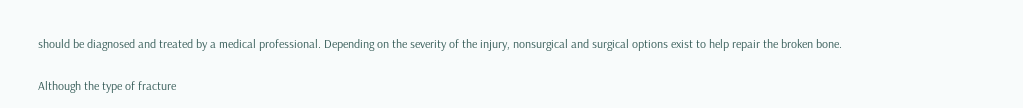should be diagnosed and treated by a medical professional. Depending on the severity of the injury, nonsurgical and surgical options exist to help repair the broken bone.

Although the type of fracture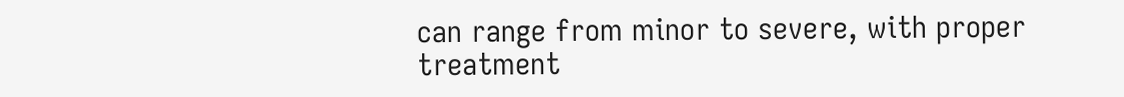can range from minor to severe, with proper treatment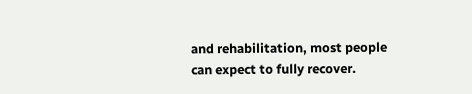and rehabilitation, most people can expect to fully recover.